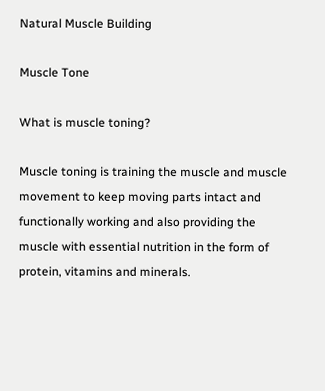Natural Muscle Building

Muscle Tone

What is muscle toning?

Muscle toning is training the muscle and muscle movement to keep moving parts intact and functionally working and also providing the muscle with essential nutrition in the form of protein, vitamins and minerals.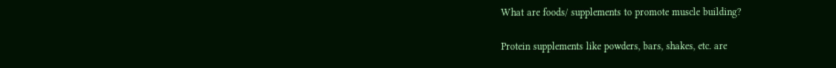What are foods/ supplements to promote muscle building?

Protein supplements like powders, bars, shakes, etc. are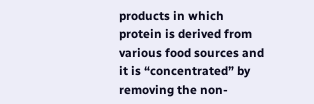products in which protein is derived from various food sources and it is “concentrated” by removing the non-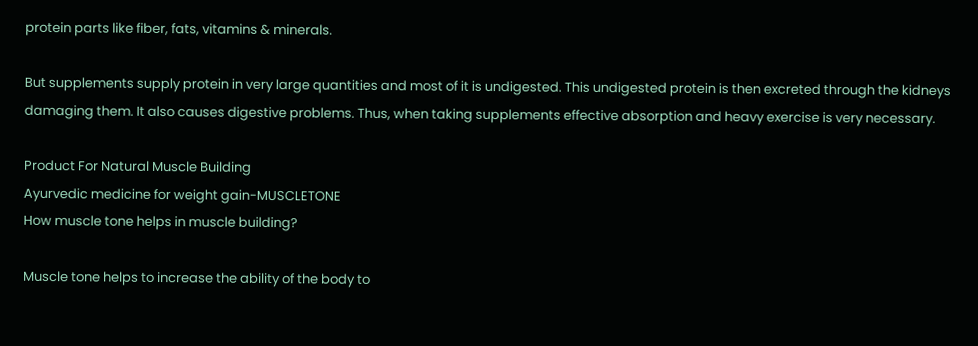protein parts like fiber, fats, vitamins & minerals.

But supplements supply protein in very large quantities and most of it is undigested. This undigested protein is then excreted through the kidneys damaging them. It also causes digestive problems. Thus, when taking supplements effective absorption and heavy exercise is very necessary.

Product For Natural Muscle Building
Ayurvedic medicine for weight gain-MUSCLETONE
How muscle tone helps in muscle building?

Muscle tone helps to increase the ability of the body to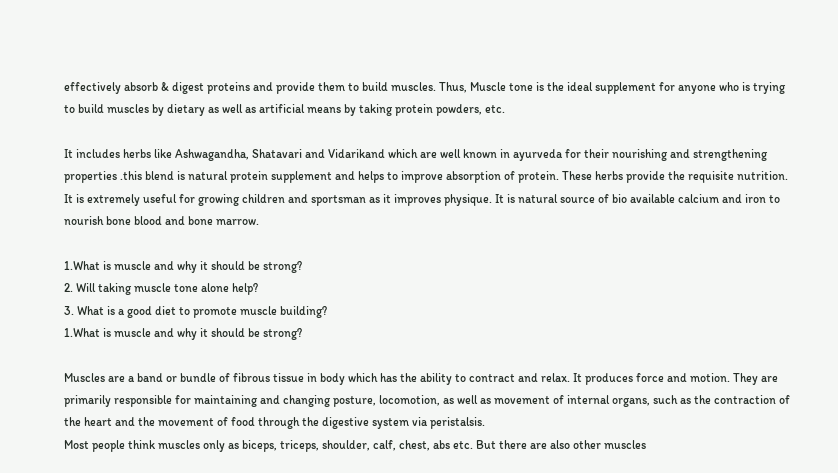effectively absorb & digest proteins and provide them to build muscles. Thus, Muscle tone is the ideal supplement for anyone who is trying to build muscles by dietary as well as artificial means by taking protein powders, etc.

It includes herbs like Ashwagandha, Shatavari and Vidarikand which are well known in ayurveda for their nourishing and strengthening properties .this blend is natural protein supplement and helps to improve absorption of protein. These herbs provide the requisite nutrition. It is extremely useful for growing children and sportsman as it improves physique. It is natural source of bio available calcium and iron to nourish bone blood and bone marrow.

1.What is muscle and why it should be strong?
2. Will taking muscle tone alone help?
3. What is a good diet to promote muscle building?
1.What is muscle and why it should be strong?

Muscles are a band or bundle of fibrous tissue in body which has the ability to contract and relax. It produces force and motion. They are primarily responsible for maintaining and changing posture, locomotion, as well as movement of internal organs, such as the contraction of the heart and the movement of food through the digestive system via peristalsis.
Most people think muscles only as biceps, triceps, shoulder, calf, chest, abs etc. But there are also other muscles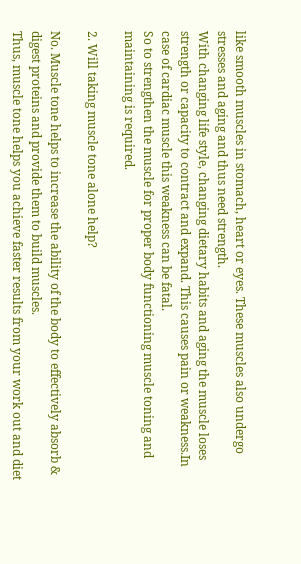like smooth muscles in stomach, heart or eyes. These muscles also undergo stresses and aging and thus need strength.
With changing life style, changing dietary habits and aging the muscle loses strength or capacity to contract and expand. This causes pain or weakness.In case of cardiac muscle this weakness can be fatal.
So to strengthen the muscle for proper body functioning muscle toning and maintaining is required.

2. Will taking muscle tone alone help?

No. Muscle tone helps to increase the ability of the body to effectively absorb & digest proteins and provide them to build muscles.
Thus, muscle tone helps you achieve faster results from your work out and diet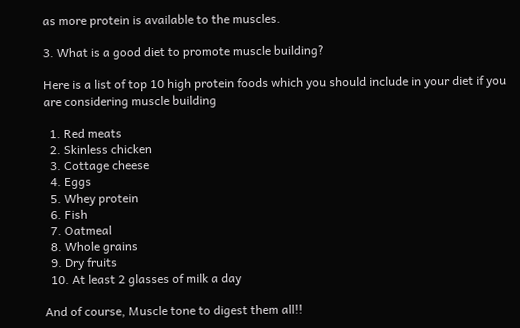as more protein is available to the muscles.

3. What is a good diet to promote muscle building?

Here is a list of top 10 high protein foods which you should include in your diet if you are considering muscle building

  1. Red meats
  2. Skinless chicken
  3. Cottage cheese
  4. Eggs
  5. Whey protein
  6. Fish
  7. Oatmeal
  8. Whole grains
  9. Dry fruits
  10. At least 2 glasses of milk a day

And of course, Muscle tone to digest them all!!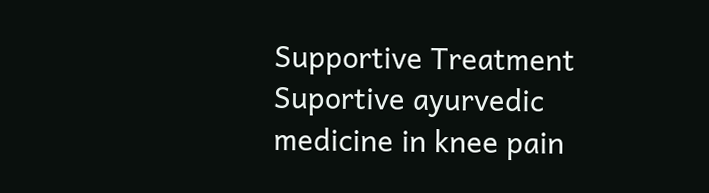Supportive Treatment
Suportive ayurvedic medicine in knee pain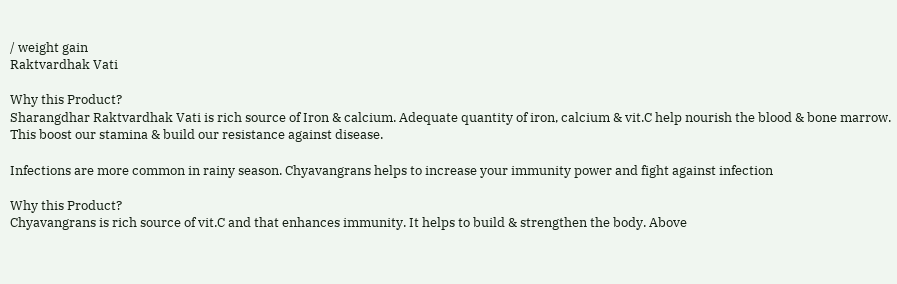/ weight gain
Raktvardhak Vati

Why this Product?
Sharangdhar Raktvardhak Vati is rich source of Iron & calcium. Adequate quantity of iron, calcium & vit.C help nourish the blood & bone marrow. This boost our stamina & build our resistance against disease.

Infections are more common in rainy season. Chyavangrans helps to increase your immunity power and fight against infection

Why this Product?
Chyavangrans is rich source of vit.C and that enhances immunity. It helps to build & strengthen the body. Above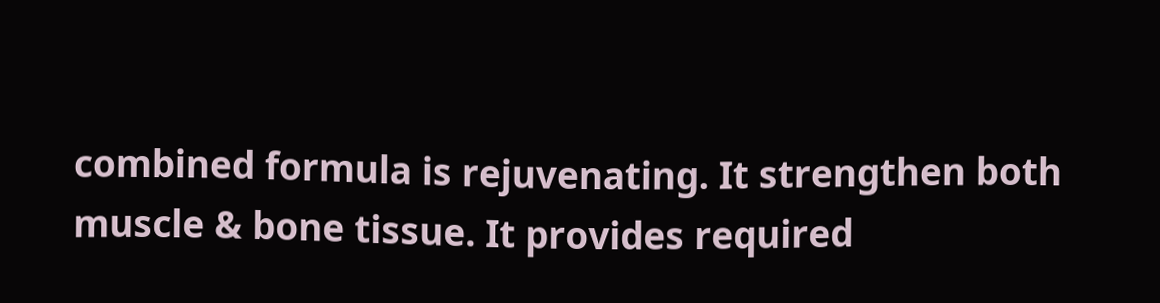combined formula is rejuvenating. It strengthen both muscle & bone tissue. It provides required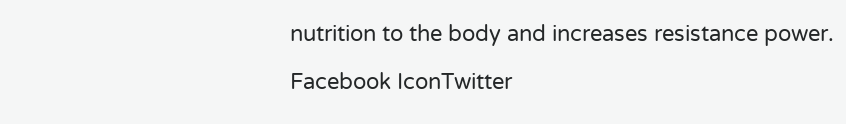nutrition to the body and increases resistance power.

Facebook IconTwitter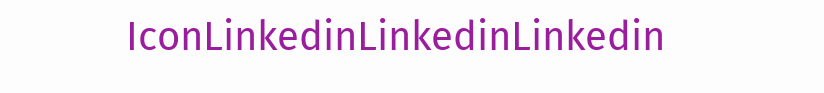IconLinkedinLinkedinLinkedin